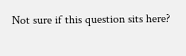Not sure if this question sits here?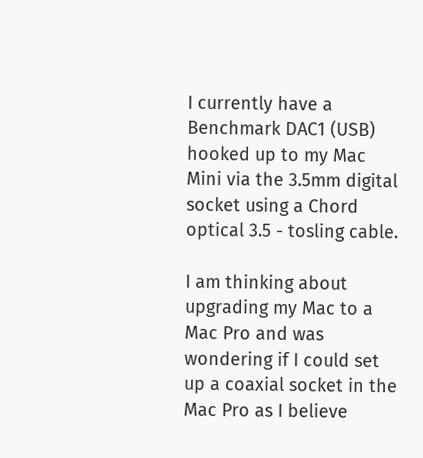I currently have a Benchmark DAC1 (USB) hooked up to my Mac Mini via the 3.5mm digital socket using a Chord optical 3.5 - tosling cable.

I am thinking about upgrading my Mac to a Mac Pro and was wondering if I could set up a coaxial socket in the Mac Pro as I believe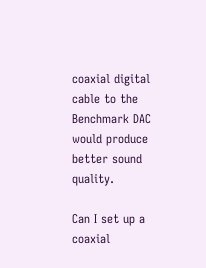coaxial digital cable to the Benchmark DAC would produce better sound quality.

Can I set up a coaxial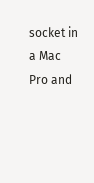socket in a Mac Pro and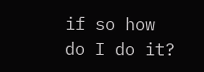if so how do I do it?